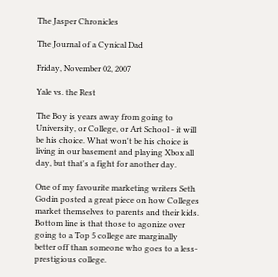The Jasper Chronicles

The Journal of a Cynical Dad

Friday, November 02, 2007

Yale vs. the Rest

The Boy is years away from going to University, or College, or Art School - it will be his choice. What won't be his choice is living in our basement and playing Xbox all day, but that's a fight for another day.

One of my favourite marketing writers Seth Godin posted a great piece on how Colleges market themselves to parents and their kids. Bottom line is that those to agonize over going to a Top 5 college are marginally better off than someone who goes to a less-prestigious college.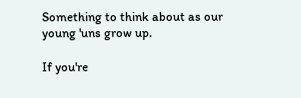Something to think about as our young 'uns grow up.

If you're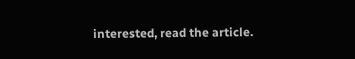interested, read the article.